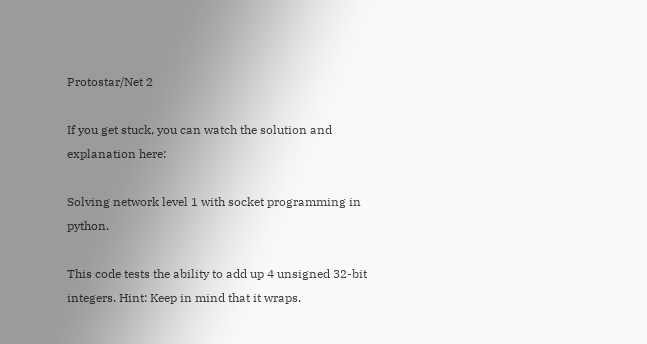Protostar/Net 2

If you get stuck, you can watch the solution and explanation here:

Solving network level 1 with socket programming in python.

This code tests the ability to add up 4 unsigned 32-bit integers. Hint: Keep in mind that it wraps.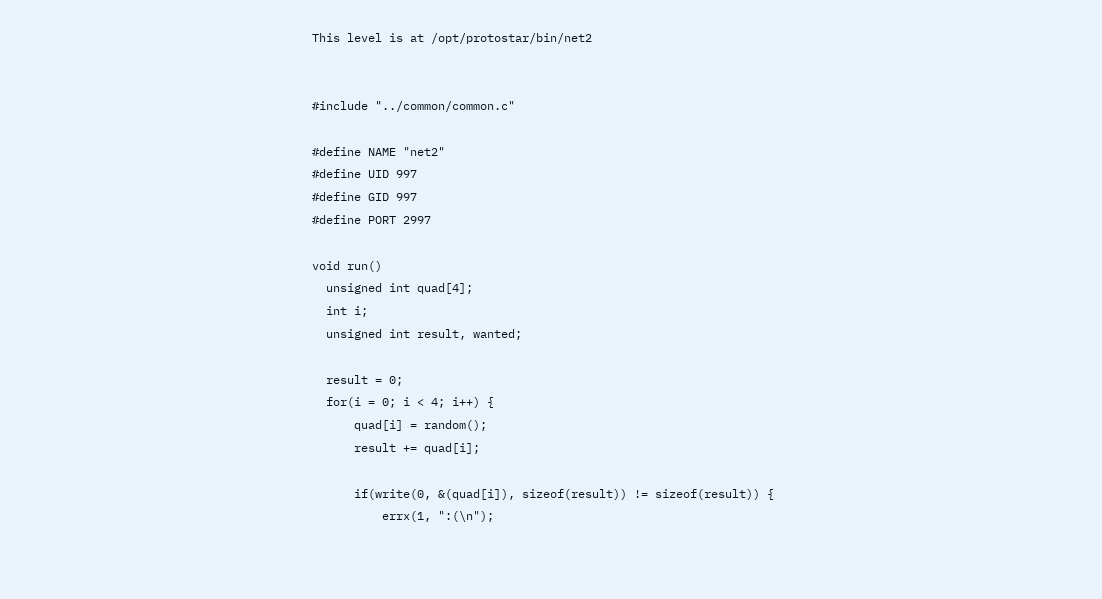This level is at /opt/protostar/bin/net2


#include "../common/common.c"

#define NAME "net2"
#define UID 997
#define GID 997
#define PORT 2997

void run()
  unsigned int quad[4];
  int i;
  unsigned int result, wanted;

  result = 0;
  for(i = 0; i < 4; i++) {
      quad[i] = random();
      result += quad[i];

      if(write(0, &(quad[i]), sizeof(result)) != sizeof(result)) {
          errx(1, ":(\n");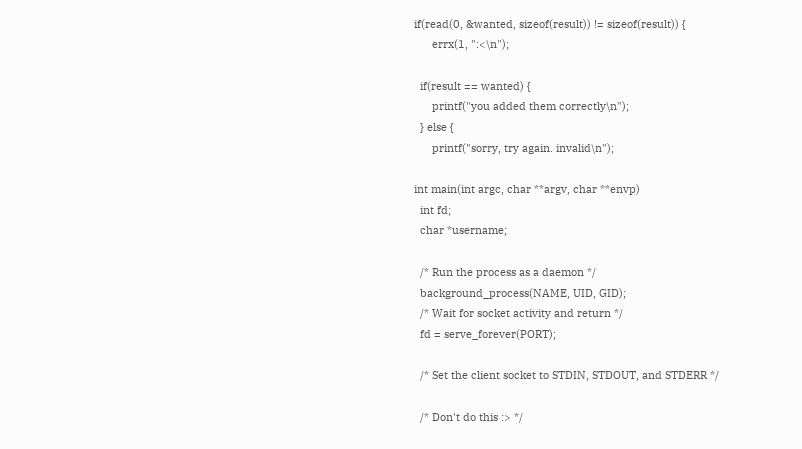if(read(0, &wanted, sizeof(result)) != sizeof(result)) {
      errx(1, ":<\n");

  if(result == wanted) {
      printf("you added them correctly\n");
  } else {
      printf("sorry, try again. invalid\n");

int main(int argc, char **argv, char **envp)
  int fd;
  char *username;

  /* Run the process as a daemon */
  background_process(NAME, UID, GID);
  /* Wait for socket activity and return */
  fd = serve_forever(PORT);

  /* Set the client socket to STDIN, STDOUT, and STDERR */

  /* Don't do this :> */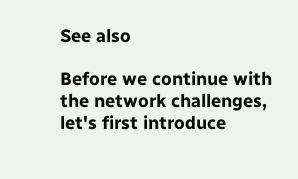See also

Before we continue with the network challenges, let's first introduce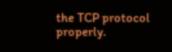the TCP protocol properly.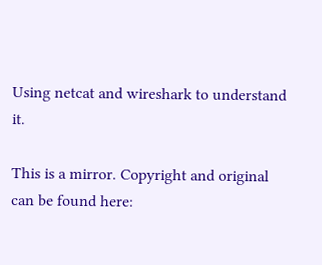Using netcat and wireshark to understand it.

This is a mirror. Copyright and original can be found here: